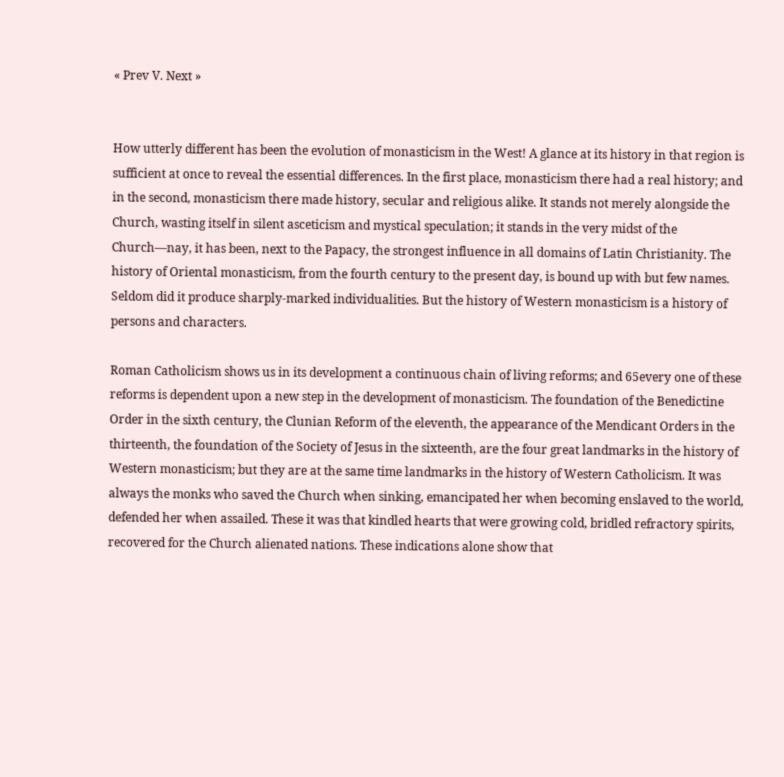« Prev V. Next »


How utterly different has been the evolution of monasticism in the West! A glance at its history in that region is sufficient at once to reveal the essential differences. In the first place, monasticism there had a real history; and in the second, monasticism there made history, secular and religious alike. It stands not merely alongside the Church, wasting itself in silent asceticism and mystical speculation; it stands in the very midst of the Church—nay, it has been, next to the Papacy, the strongest influence in all domains of Latin Christianity. The history of Oriental monasticism, from the fourth century to the present day, is bound up with but few names. Seldom did it produce sharply-marked individualities. But the history of Western monasticism is a history of persons and characters.

Roman Catholicism shows us in its development a continuous chain of living reforms; and 65every one of these reforms is dependent upon a new step in the development of monasticism. The foundation of the Benedictine Order in the sixth century, the Clunian Reform of the eleventh, the appearance of the Mendicant Orders in the thirteenth, the foundation of the Society of Jesus in the sixteenth, are the four great landmarks in the history of Western monasticism; but they are at the same time landmarks in the history of Western Catholicism. It was always the monks who saved the Church when sinking, emancipated her when becoming enslaved to the world, defended her when assailed. These it was that kindled hearts that were growing cold, bridled refractory spirits, recovered for the Church alienated nations. These indications alone show that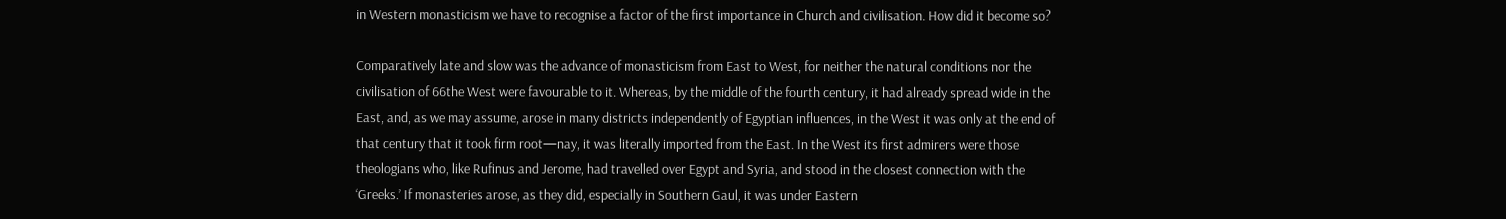in Western monasticism we have to recognise a factor of the first importance in Church and civilisation. How did it become so?

Comparatively late and slow was the advance of monasticism from East to West, for neither the natural conditions nor the civilisation of 66the West were favourable to it. Whereas, by the middle of the fourth century, it had already spread wide in the East, and, as we may assume, arose in many districts independently of Egyptian influences, in the West it was only at the end of that century that it took firm root—nay, it was literally imported from the East. In the West its first admirers were those theologians who, like Rufinus and Jerome, had travelled over Egypt and Syria, and stood in the closest connection with the ‘Greeks.’ If monasteries arose, as they did, especially in Southern Gaul, it was under Eastern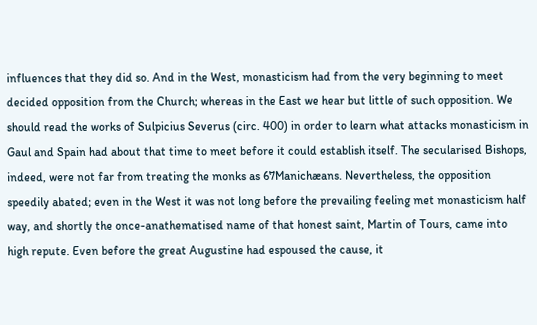influences that they did so. And in the West, monasticism had from the very beginning to meet decided opposition from the Church; whereas in the East we hear but little of such opposition. We should read the works of Sulpicius Severus (circ. 400) in order to learn what attacks monasticism in Gaul and Spain had about that time to meet before it could establish itself. The secularised Bishops, indeed, were not far from treating the monks as 67Manichæans. Nevertheless, the opposition speedily abated; even in the West it was not long before the prevailing feeling met monasticism half way, and shortly the once-anathematised name of that honest saint, Martin of Tours, came into high repute. Even before the great Augustine had espoused the cause, it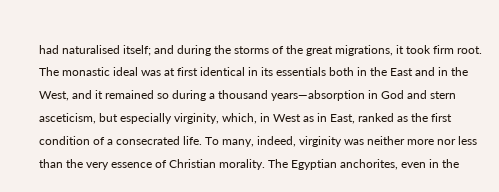had naturalised itself; and during the storms of the great migrations, it took firm root. The monastic ideal was at first identical in its essentials both in the East and in the West, and it remained so during a thousand years—absorption in God and stern asceticism, but especially virginity, which, in West as in East, ranked as the first condition of a consecrated life. To many, indeed, virginity was neither more nor less than the very essence of Christian morality. The Egyptian anchorites, even in the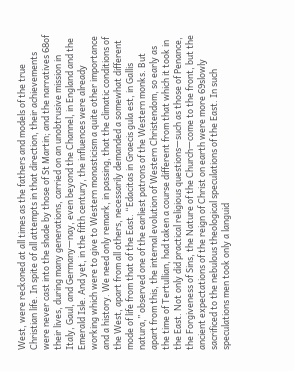West, were reckoned at all times as the fathers and models of the true Christian life. In spite of all attempts in that direction, their achievements were never cast into the shade by those of St Martin; and the narratives 68of their lives, during many generations, carried on an unobtrusive mission in Italy, Gaul, and Germany—nay, even beyond the Channel, in England and the Emerald Isle. And yet, in the fifth century, the influences were already working which were to give to Western monasticism a quite other importance and a history. We need only remark, in passing, that the climatic conditions of the West, apart from all others, necessarily demanded a somewhat different mode of life from that of the East. “Edacitas in Graecis gula est, in Gallis natura,” observed one of the earliest patrons of the Western monks. But apart from this, the internal evolution of Western Christendom, so early as the time of Tertullian, had taken a course different from that which it took in the East. Not only did practical religious questions—such as those of Penance, the Forgiveness of Sins, the Nature of the Church—come to the front, but the ancient expectations of the reign of Christ on earth were more 69slowly sacrificed to the nebulous theological speculations of the East. In such speculations men took only a languid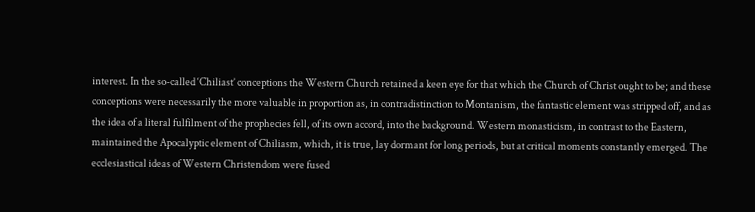interest. In the so-called ‘Chiliast’ conceptions the Western Church retained a keen eye for that which the Church of Christ ought to be; and these conceptions were necessarily the more valuable in proportion as, in contradistinction to Montanism, the fantastic element was stripped off, and as the idea of a literal fulfilment of the prophecies fell, of its own accord, into the background. Western monasticism, in contrast to the Eastern, maintained the Apocalyptic element of Chiliasm, which, it is true, lay dormant for long periods, but at critical moments constantly emerged. The ecclesiastical ideas of Western Christendom were fused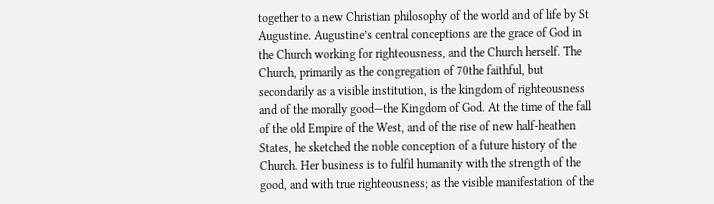together to a new Christian philosophy of the world and of life by St Augustine. Augustine’s central conceptions are the grace of God in the Church working for righteousness, and the Church herself. The Church, primarily as the congregation of 70the faithful, but secondarily as a visible institution, is the kingdom of righteousness and of the morally good—the Kingdom of God. At the time of the fall of the old Empire of the West, and of the rise of new half-heathen States, he sketched the noble conception of a future history of the Church. Her business is to fulfil humanity with the strength of the good, and with true righteousness; as the visible manifestation of the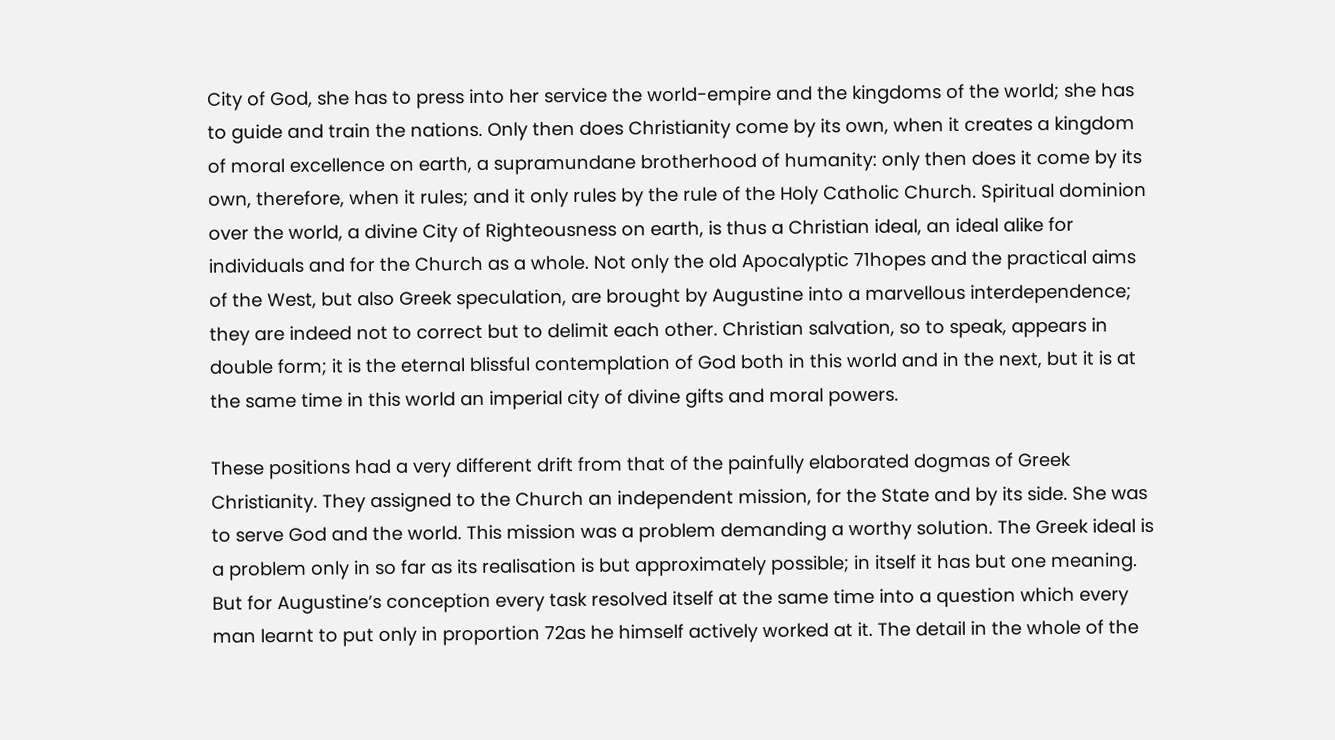City of God, she has to press into her service the world-empire and the kingdoms of the world; she has to guide and train the nations. Only then does Christianity come by its own, when it creates a kingdom of moral excellence on earth, a supramundane brotherhood of humanity: only then does it come by its own, therefore, when it rules; and it only rules by the rule of the Holy Catholic Church. Spiritual dominion over the world, a divine City of Righteousness on earth, is thus a Christian ideal, an ideal alike for individuals and for the Church as a whole. Not only the old Apocalyptic 71hopes and the practical aims of the West, but also Greek speculation, are brought by Augustine into a marvellous interdependence; they are indeed not to correct but to delimit each other. Christian salvation, so to speak, appears in double form; it is the eternal blissful contemplation of God both in this world and in the next, but it is at the same time in this world an imperial city of divine gifts and moral powers.

These positions had a very different drift from that of the painfully elaborated dogmas of Greek Christianity. They assigned to the Church an independent mission, for the State and by its side. She was to serve God and the world. This mission was a problem demanding a worthy solution. The Greek ideal is a problem only in so far as its realisation is but approximately possible; in itself it has but one meaning. But for Augustine’s conception every task resolved itself at the same time into a question which every man learnt to put only in proportion 72as he himself actively worked at it. The detail in the whole of the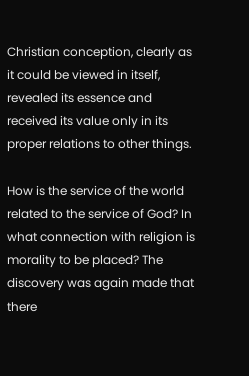Christian conception, clearly as it could be viewed in itself, revealed its essence and received its value only in its proper relations to other things.

How is the service of the world related to the service of God? In what connection with religion is morality to be placed? The discovery was again made that there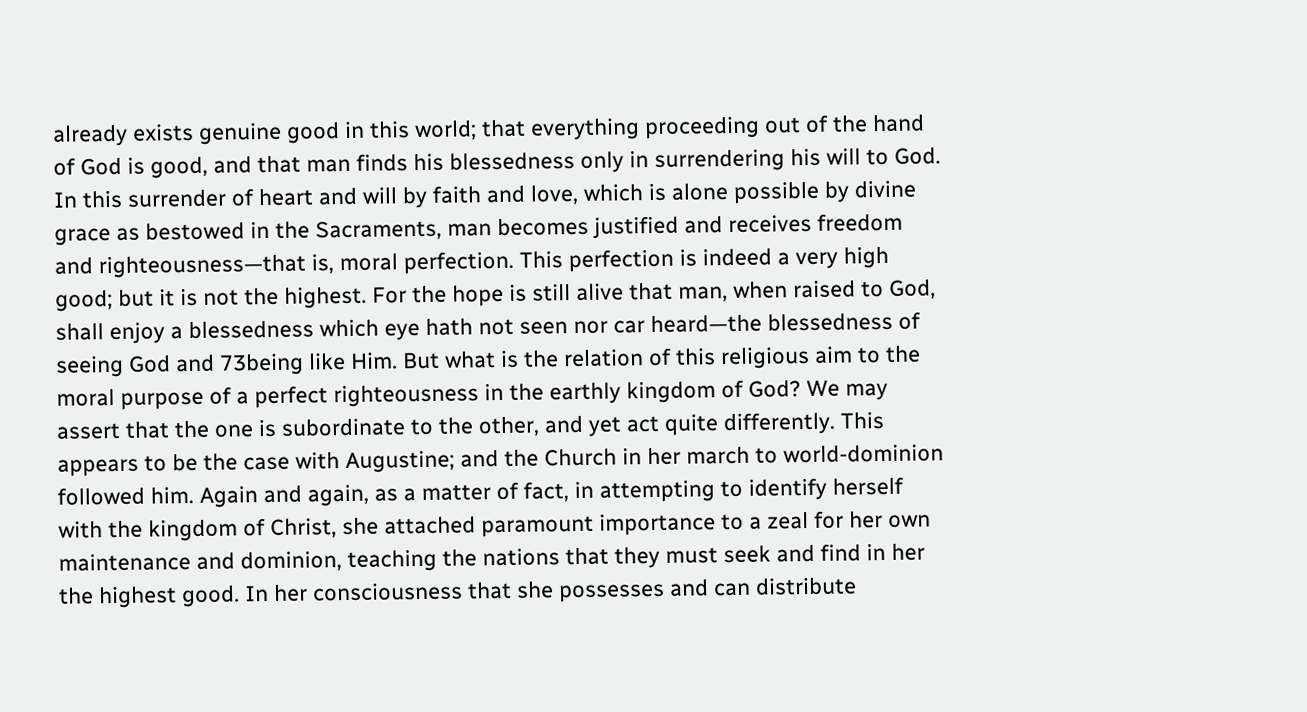already exists genuine good in this world; that everything proceeding out of the hand of God is good, and that man finds his blessedness only in surrendering his will to God. In this surrender of heart and will by faith and love, which is alone possible by divine grace as bestowed in the Sacraments, man becomes justified and receives freedom and righteousness—that is, moral perfection. This perfection is indeed a very high good; but it is not the highest. For the hope is still alive that man, when raised to God, shall enjoy a blessedness which eye hath not seen nor car heard—the blessedness of seeing God and 73being like Him. But what is the relation of this religious aim to the moral purpose of a perfect righteousness in the earthly kingdom of God? We may assert that the one is subordinate to the other, and yet act quite differently. This appears to be the case with Augustine; and the Church in her march to world-dominion followed him. Again and again, as a matter of fact, in attempting to identify herself with the kingdom of Christ, she attached paramount importance to a zeal for her own maintenance and dominion, teaching the nations that they must seek and find in her the highest good. In her consciousness that she possesses and can distribute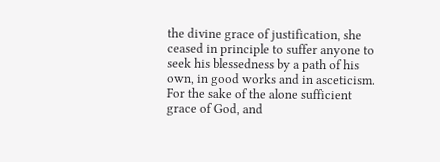the divine grace of justification, she ceased in principle to suffer anyone to seek his blessedness by a path of his own, in good works and in asceticism. For the sake of the alone sufficient grace of God, and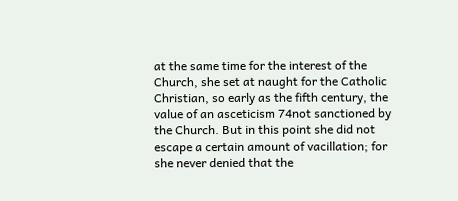at the same time for the interest of the Church, she set at naught for the Catholic Christian, so early as the fifth century, the value of an asceticism 74not sanctioned by the Church. But in this point she did not escape a certain amount of vacillation; for she never denied that the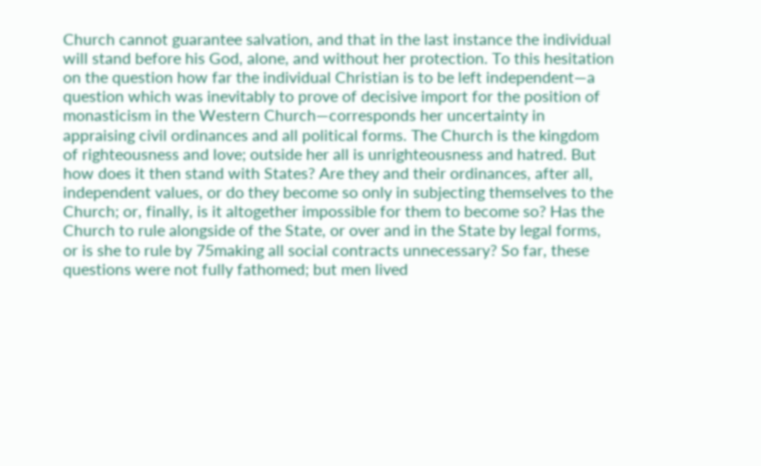Church cannot guarantee salvation, and that in the last instance the individual will stand before his God, alone, and without her protection. To this hesitation on the question how far the individual Christian is to be left independent—a question which was inevitably to prove of decisive import for the position of monasticism in the Western Church—corresponds her uncertainty in appraising civil ordinances and all political forms. The Church is the kingdom of righteousness and love; outside her all is unrighteousness and hatred. But how does it then stand with States? Are they and their ordinances, after all, independent values, or do they become so only in subjecting themselves to the Church; or, finally, is it altogether impossible for them to become so? Has the Church to rule alongside of the State, or over and in the State by legal forms, or is she to rule by 75making all social contracts unnecessary? So far, these questions were not fully fathomed; but men lived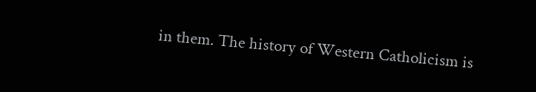in them. The history of Western Catholicism is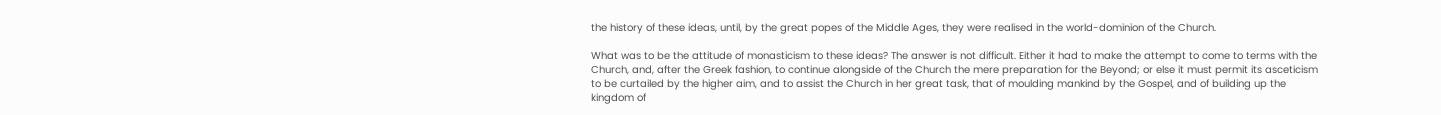the history of these ideas, until, by the great popes of the Middle Ages, they were realised in the world-dominion of the Church.

What was to be the attitude of monasticism to these ideas? The answer is not difficult. Either it had to make the attempt to come to terms with the Church, and, after the Greek fashion, to continue alongside of the Church the mere preparation for the Beyond; or else it must permit its asceticism to be curtailed by the higher aim, and to assist the Church in her great task, that of moulding mankind by the Gospel, and of building up the kingdom of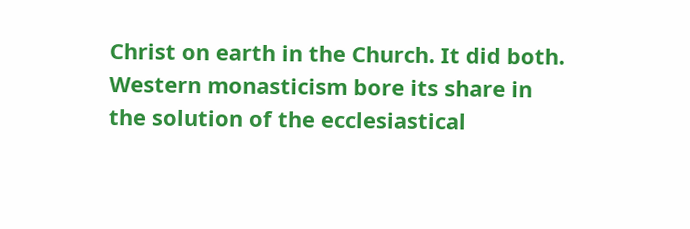Christ on earth in the Church. It did both. Western monasticism bore its share in the solution of the ecclesiastical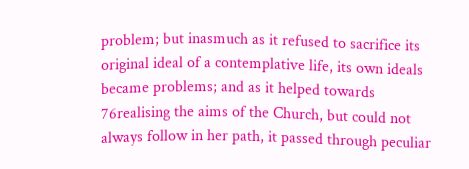problem; but inasmuch as it refused to sacrifice its original ideal of a contemplative life, its own ideals became problems; and as it helped towards 76realising the aims of the Church, but could not always follow in her path, it passed through peculiar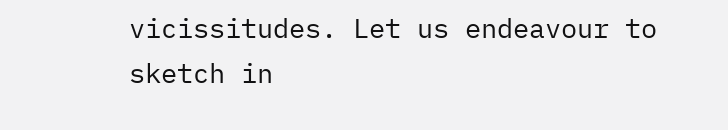vicissitudes. Let us endeavour to sketch in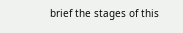brief the stages of this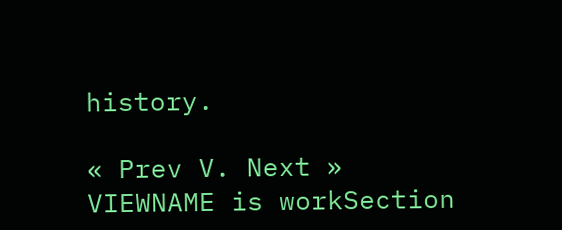history.

« Prev V. Next »
VIEWNAME is workSection